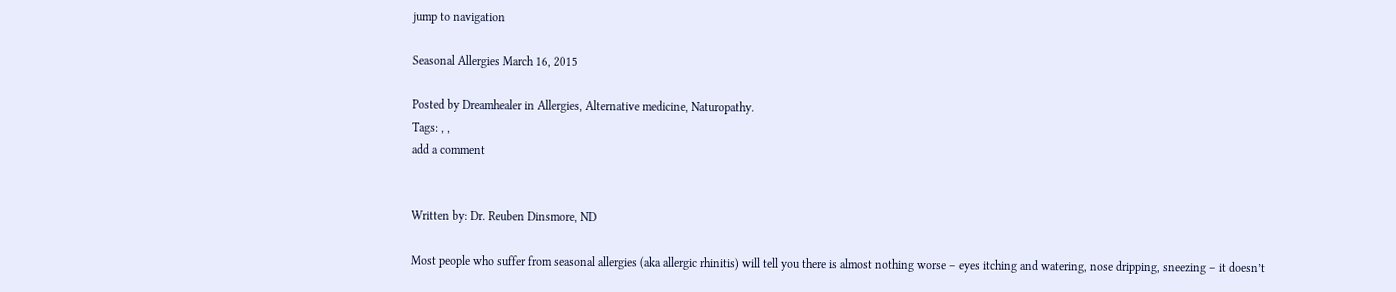jump to navigation

Seasonal Allergies March 16, 2015

Posted by Dreamhealer in Allergies, Alternative medicine, Naturopathy.
Tags: , ,
add a comment


Written by: Dr. Reuben Dinsmore, ND

Most people who suffer from seasonal allergies (aka allergic rhinitis) will tell you there is almost nothing worse – eyes itching and watering, nose dripping, sneezing – it doesn’t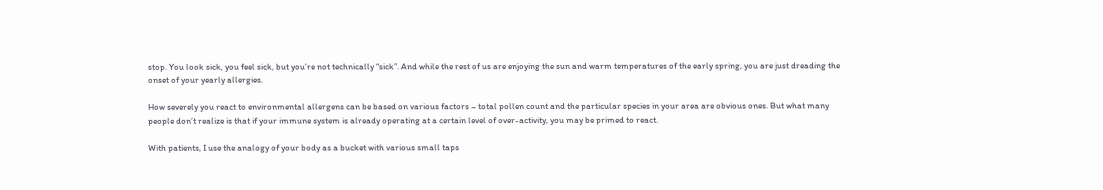stop. You look sick, you feel sick, but you’re not technically “sick”. And while the rest of us are enjoying the sun and warm temperatures of the early spring, you are just dreading the onset of your yearly allergies.

How severely you react to environmental allergens can be based on various factors – total pollen count and the particular species in your area are obvious ones. But what many people don’t realize is that if your immune system is already operating at a certain level of over-activity, you may be primed to react.

With patients, I use the analogy of your body as a bucket with various small taps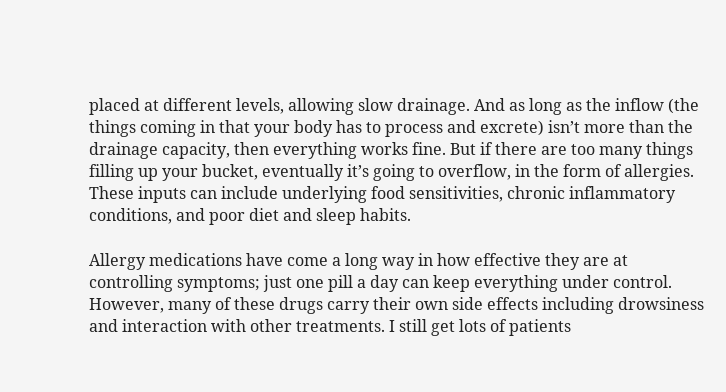placed at different levels, allowing slow drainage. And as long as the inflow (the things coming in that your body has to process and excrete) isn’t more than the drainage capacity, then everything works fine. But if there are too many things filling up your bucket, eventually it’s going to overflow, in the form of allergies. These inputs can include underlying food sensitivities, chronic inflammatory conditions, and poor diet and sleep habits.

Allergy medications have come a long way in how effective they are at controlling symptoms; just one pill a day can keep everything under control. However, many of these drugs carry their own side effects including drowsiness and interaction with other treatments. I still get lots of patients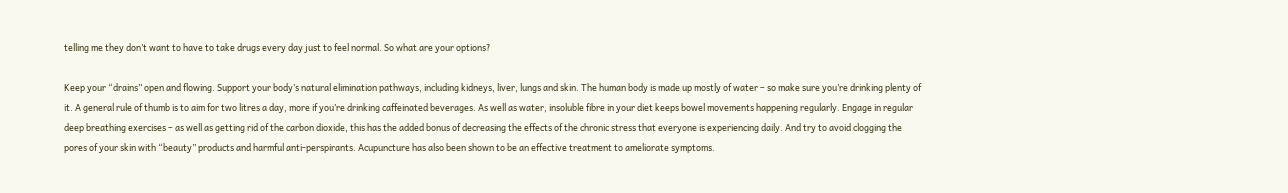telling me they don’t want to have to take drugs every day just to feel normal. So what are your options?

Keep your “drains” open and flowing. Support your body’s natural elimination pathways, including kidneys, liver, lungs and skin. The human body is made up mostly of water – so make sure you’re drinking plenty of it. A general rule of thumb is to aim for two litres a day, more if you’re drinking caffeinated beverages. As well as water, insoluble fibre in your diet keeps bowel movements happening regularly. Engage in regular deep breathing exercises – as well as getting rid of the carbon dioxide, this has the added bonus of decreasing the effects of the chronic stress that everyone is experiencing daily. And try to avoid clogging the pores of your skin with “beauty” products and harmful anti-perspirants. Acupuncture has also been shown to be an effective treatment to ameliorate symptoms.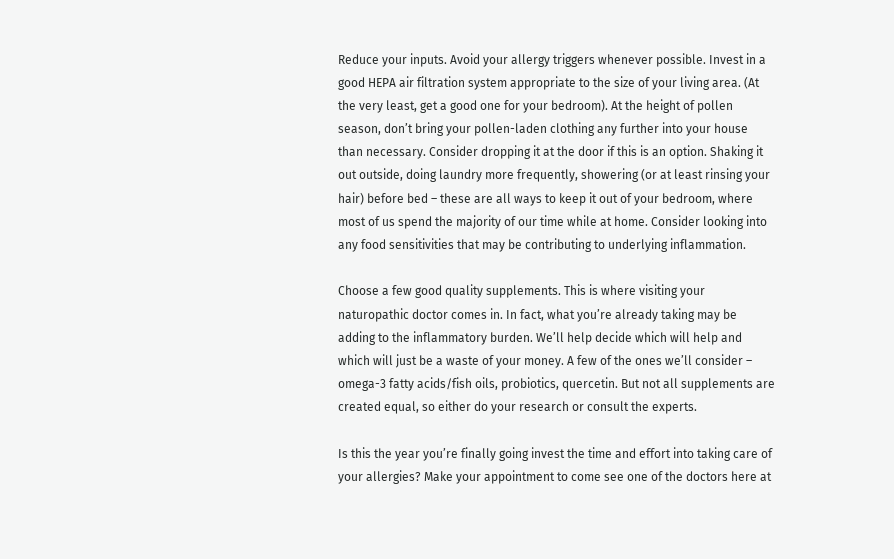Reduce your inputs. Avoid your allergy triggers whenever possible. Invest in a good HEPA air filtration system appropriate to the size of your living area. (At the very least, get a good one for your bedroom). At the height of pollen season, don’t bring your pollen-laden clothing any further into your house than necessary. Consider dropping it at the door if this is an option. Shaking it out outside, doing laundry more frequently, showering (or at least rinsing your hair) before bed – these are all ways to keep it out of your bedroom, where most of us spend the majority of our time while at home. Consider looking into any food sensitivities that may be contributing to underlying inflammation.

Choose a few good quality supplements. This is where visiting your naturopathic doctor comes in. In fact, what you’re already taking may be adding to the inflammatory burden. We’ll help decide which will help and which will just be a waste of your money. A few of the ones we’ll consider – omega-3 fatty acids/fish oils, probiotics, quercetin. But not all supplements are created equal, so either do your research or consult the experts.

Is this the year you’re finally going invest the time and effort into taking care of your allergies? Make your appointment to come see one of the doctors here at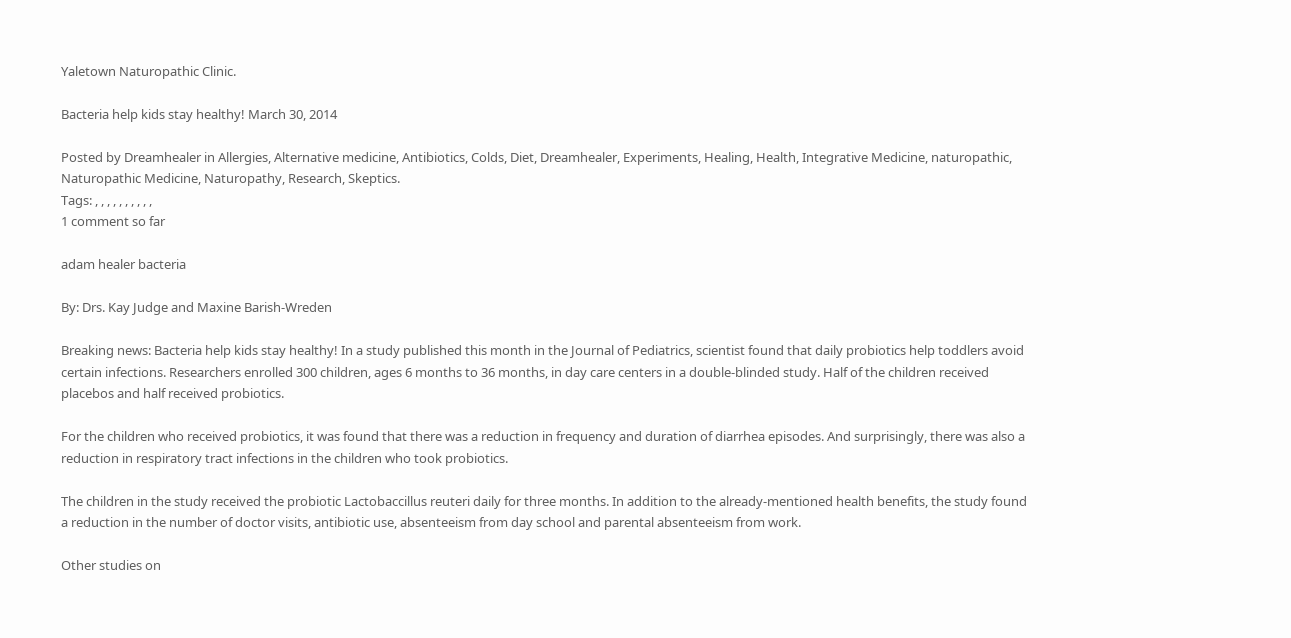Yaletown Naturopathic Clinic.

Bacteria help kids stay healthy! March 30, 2014

Posted by Dreamhealer in Allergies, Alternative medicine, Antibiotics, Colds, Diet, Dreamhealer, Experiments, Healing, Health, Integrative Medicine, naturopathic, Naturopathic Medicine, Naturopathy, Research, Skeptics.
Tags: , , , , , , , , , ,
1 comment so far

adam healer bacteria

By: Drs. Kay Judge and Maxine Barish-Wreden

Breaking news: Bacteria help kids stay healthy! In a study published this month in the Journal of Pediatrics, scientist found that daily probiotics help toddlers avoid certain infections. Researchers enrolled 300 children, ages 6 months to 36 months, in day care centers in a double-blinded study. Half of the children received placebos and half received probiotics.

For the children who received probiotics, it was found that there was a reduction in frequency and duration of diarrhea episodes. And surprisingly, there was also a reduction in respiratory tract infections in the children who took probiotics.

The children in the study received the probiotic Lactobaccillus reuteri daily for three months. In addition to the already-mentioned health benefits, the study found a reduction in the number of doctor visits, antibiotic use, absenteeism from day school and parental absenteeism from work.

Other studies on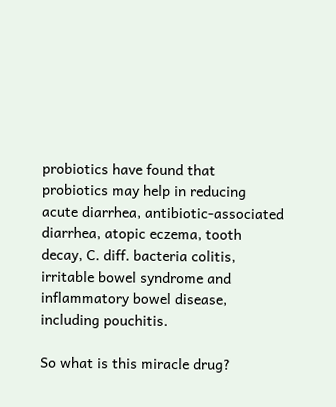probiotics have found that probiotics may help in reducing acute diarrhea, antibiotic-associated diarrhea, atopic eczema, tooth decay, C. diff. bacteria colitis, irritable bowel syndrome and inflammatory bowel disease, including pouchitis.

So what is this miracle drug?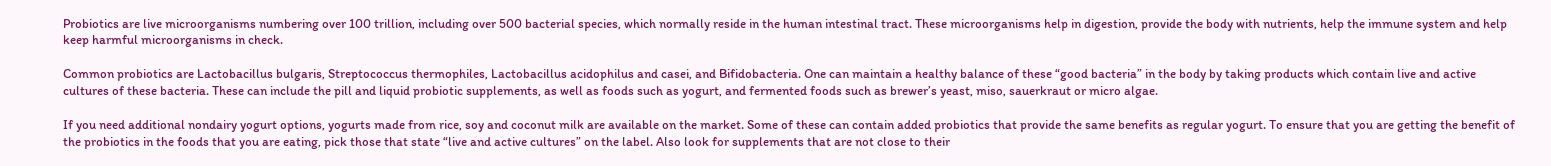Probiotics are live microorganisms numbering over 100 trillion, including over 500 bacterial species, which normally reside in the human intestinal tract. These microorganisms help in digestion, provide the body with nutrients, help the immune system and help keep harmful microorganisms in check.

Common probiotics are Lactobacillus bulgaris, Streptococcus thermophiles, Lactobacillus acidophilus and casei, and Bifidobacteria. One can maintain a healthy balance of these “good bacteria” in the body by taking products which contain live and active cultures of these bacteria. These can include the pill and liquid probiotic supplements, as well as foods such as yogurt, and fermented foods such as brewer’s yeast, miso, sauerkraut or micro algae.

If you need additional nondairy yogurt options, yogurts made from rice, soy and coconut milk are available on the market. Some of these can contain added probiotics that provide the same benefits as regular yogurt. To ensure that you are getting the benefit of the probiotics in the foods that you are eating, pick those that state “live and active cultures” on the label. Also look for supplements that are not close to their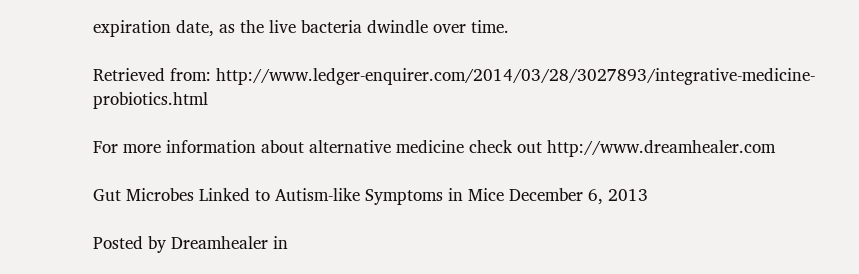expiration date, as the live bacteria dwindle over time.

Retrieved from: http://www.ledger-enquirer.com/2014/03/28/3027893/integrative-medicine-probiotics.html

For more information about alternative medicine check out http://www.dreamhealer.com

Gut Microbes Linked to Autism-like Symptoms in Mice December 6, 2013

Posted by Dreamhealer in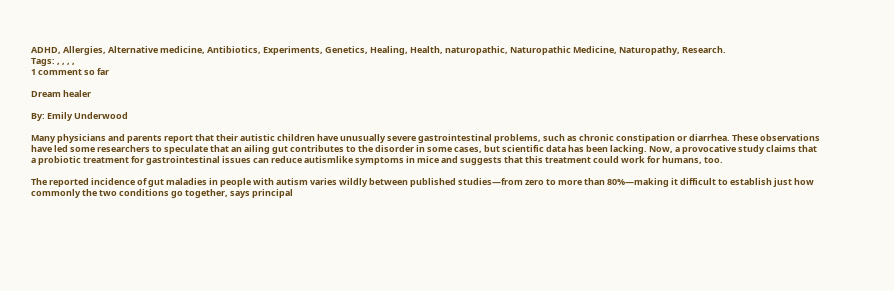ADHD, Allergies, Alternative medicine, Antibiotics, Experiments, Genetics, Healing, Health, naturopathic, Naturopathic Medicine, Naturopathy, Research.
Tags: , , , ,
1 comment so far

Dream healer

By: Emily Underwood

Many physicians and parents report that their autistic children have unusually severe gastrointestinal problems, such as chronic constipation or diarrhea. These observations have led some researchers to speculate that an ailing gut contributes to the disorder in some cases, but scientific data has been lacking. Now, a provocative study claims that a probiotic treatment for gastrointestinal issues can reduce autismlike symptoms in mice and suggests that this treatment could work for humans, too.

The reported incidence of gut maladies in people with autism varies wildly between published studies—from zero to more than 80%—making it difficult to establish just how commonly the two conditions go together, says principal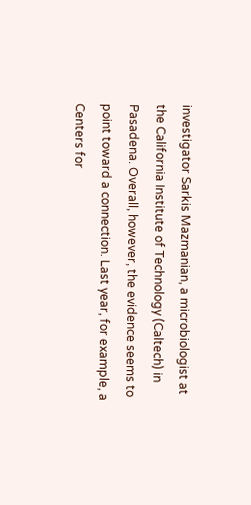investigator Sarkis Mazmanian, a microbiologist at the California Institute of Technology (Caltech) in Pasadena. Overall, however, the evidence seems to point toward a connection. Last year, for example, a Centers for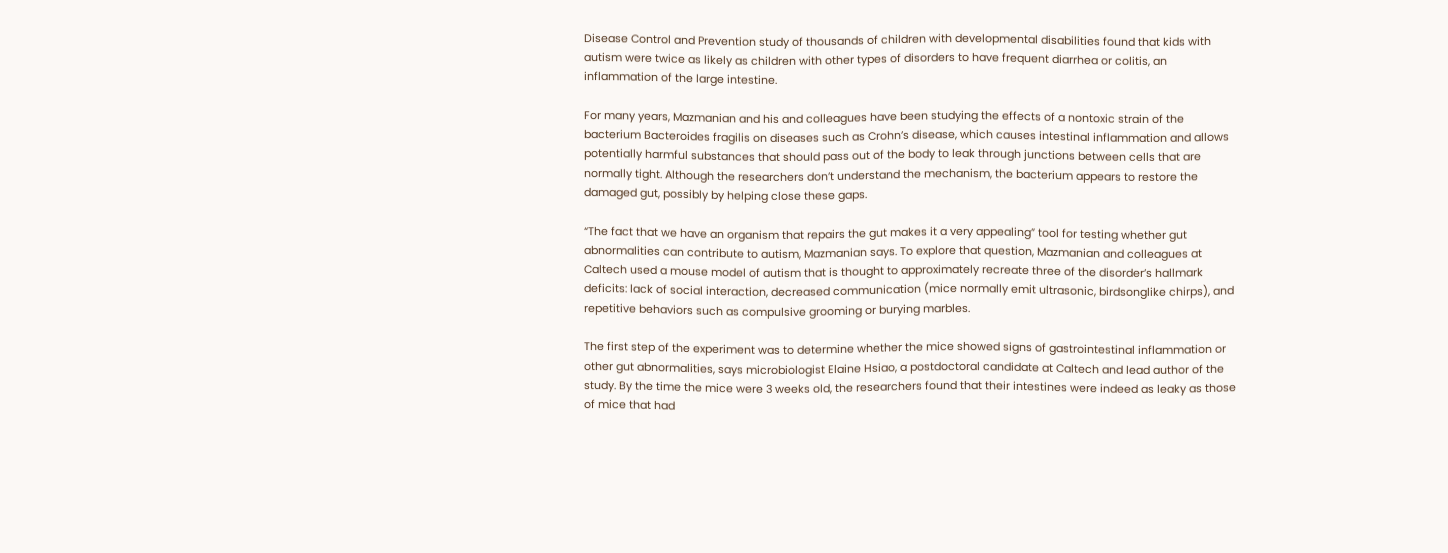Disease Control and Prevention study of thousands of children with developmental disabilities found that kids with autism were twice as likely as children with other types of disorders to have frequent diarrhea or colitis, an inflammation of the large intestine.

For many years, Mazmanian and his and colleagues have been studying the effects of a nontoxic strain of the bacterium Bacteroides fragilis on diseases such as Crohn’s disease, which causes intestinal inflammation and allows potentially harmful substances that should pass out of the body to leak through junctions between cells that are normally tight. Although the researchers don’t understand the mechanism, the bacterium appears to restore the damaged gut, possibly by helping close these gaps.

“The fact that we have an organism that repairs the gut makes it a very appealing” tool for testing whether gut abnormalities can contribute to autism, Mazmanian says. To explore that question, Mazmanian and colleagues at Caltech used a mouse model of autism that is thought to approximately recreate three of the disorder’s hallmark deficits: lack of social interaction, decreased communication (mice normally emit ultrasonic, birdsonglike chirps), and repetitive behaviors such as compulsive grooming or burying marbles.

The first step of the experiment was to determine whether the mice showed signs of gastrointestinal inflammation or other gut abnormalities, says microbiologist Elaine Hsiao, a postdoctoral candidate at Caltech and lead author of the study. By the time the mice were 3 weeks old, the researchers found that their intestines were indeed as leaky as those of mice that had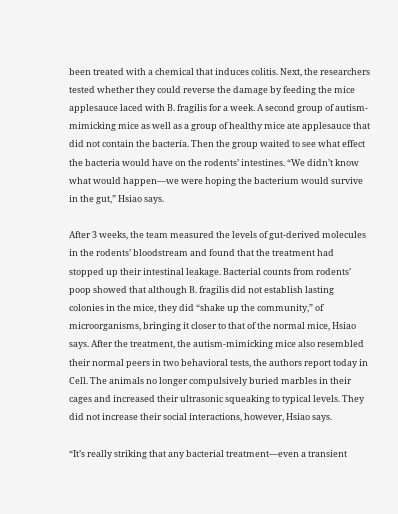been treated with a chemical that induces colitis. Next, the researchers tested whether they could reverse the damage by feeding the mice applesauce laced with B. fragilis for a week. A second group of autism-mimicking mice as well as a group of healthy mice ate applesauce that did not contain the bacteria. Then the group waited to see what effect the bacteria would have on the rodents’ intestines. “We didn’t know what would happen—we were hoping the bacterium would survive in the gut,” Hsiao says.

After 3 weeks, the team measured the levels of gut-derived molecules in the rodents’ bloodstream and found that the treatment had stopped up their intestinal leakage. Bacterial counts from rodents’ poop showed that although B. fragilis did not establish lasting colonies in the mice, they did “shake up the community,” of microorganisms, bringing it closer to that of the normal mice, Hsiao says. After the treatment, the autism-mimicking mice also resembled their normal peers in two behavioral tests, the authors report today in Cell. The animals no longer compulsively buried marbles in their cages and increased their ultrasonic squeaking to typical levels. They did not increase their social interactions, however, Hsiao says.

“It’s really striking that any bacterial treatment—even a transient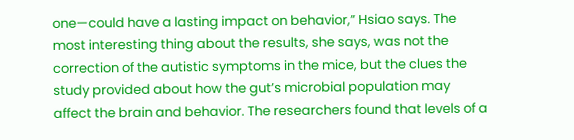one—could have a lasting impact on behavior,” Hsiao says. The most interesting thing about the results, she says, was not the correction of the autistic symptoms in the mice, but the clues the study provided about how the gut’s microbial population may affect the brain and behavior. The researchers found that levels of a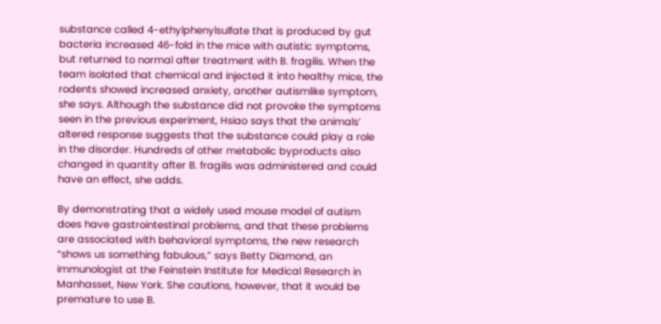substance called 4-ethylphenylsulfate that is produced by gut bacteria increased 46-fold in the mice with autistic symptoms, but returned to normal after treatment with B. fragilis. When the team isolated that chemical and injected it into healthy mice, the rodents showed increased anxiety, another autismlike symptom, she says. Although the substance did not provoke the symptoms seen in the previous experiment, Hsiao says that the animals’ altered response suggests that the substance could play a role in the disorder. Hundreds of other metabolic byproducts also changed in quantity after B. fragilis was administered and could have an effect, she adds.

By demonstrating that a widely used mouse model of autism does have gastrointestinal problems, and that these problems are associated with behavioral symptoms, the new research “shows us something fabulous,” says Betty Diamond, an immunologist at the Feinstein Institute for Medical Research in Manhasset, New York. She cautions, however, that it would be premature to use B.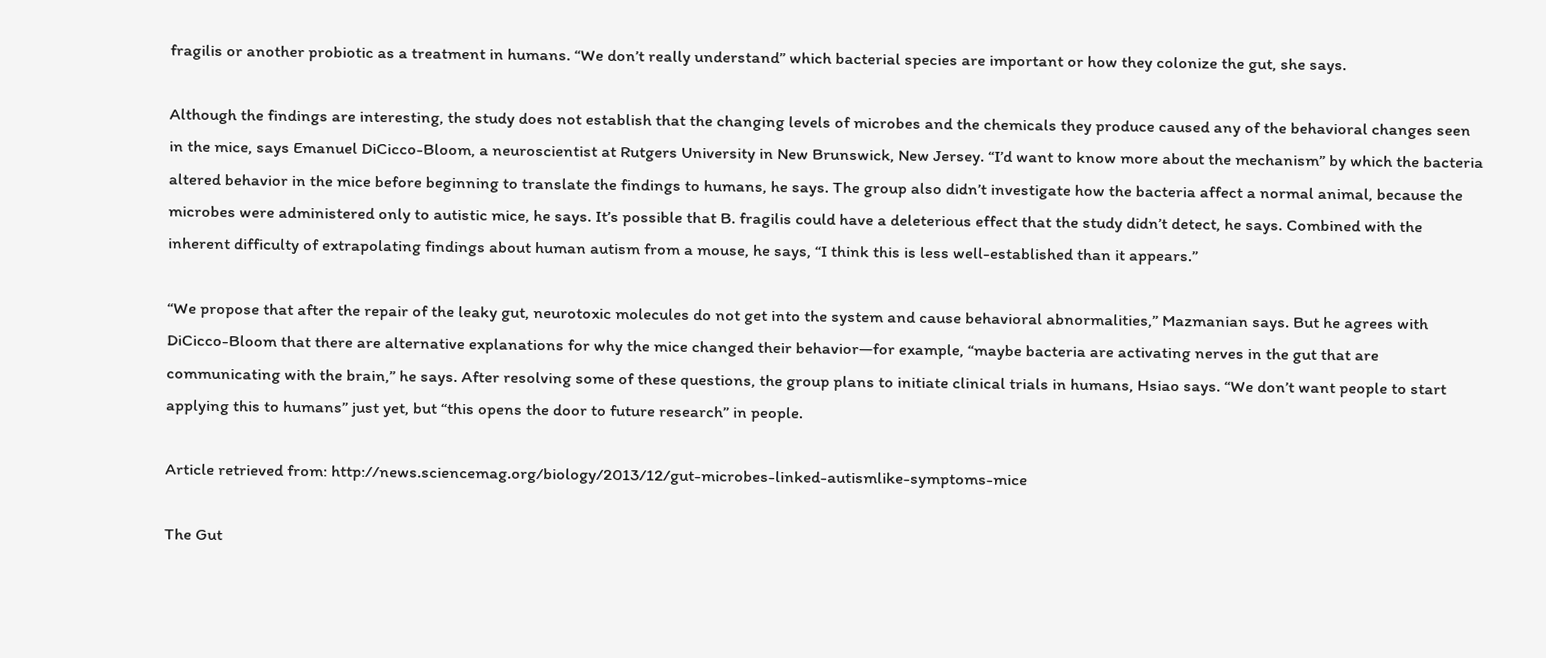fragilis or another probiotic as a treatment in humans. “We don’t really understand” which bacterial species are important or how they colonize the gut, she says.

Although the findings are interesting, the study does not establish that the changing levels of microbes and the chemicals they produce caused any of the behavioral changes seen in the mice, says Emanuel DiCicco-Bloom, a neuroscientist at Rutgers University in New Brunswick, New Jersey. “I’d want to know more about the mechanism” by which the bacteria altered behavior in the mice before beginning to translate the findings to humans, he says. The group also didn’t investigate how the bacteria affect a normal animal, because the microbes were administered only to autistic mice, he says. It’s possible that B. fragilis could have a deleterious effect that the study didn’t detect, he says. Combined with the inherent difficulty of extrapolating findings about human autism from a mouse, he says, “I think this is less well-established than it appears.”

“We propose that after the repair of the leaky gut, neurotoxic molecules do not get into the system and cause behavioral abnormalities,” Mazmanian says. But he agrees with DiCicco-Bloom that there are alternative explanations for why the mice changed their behavior—for example, “maybe bacteria are activating nerves in the gut that are communicating with the brain,” he says. After resolving some of these questions, the group plans to initiate clinical trials in humans, Hsiao says. “We don’t want people to start applying this to humans” just yet, but “this opens the door to future research” in people.

Article retrieved from: http://news.sciencemag.org/biology/2013/12/gut-microbes-linked-autismlike-symptoms-mice

The Gut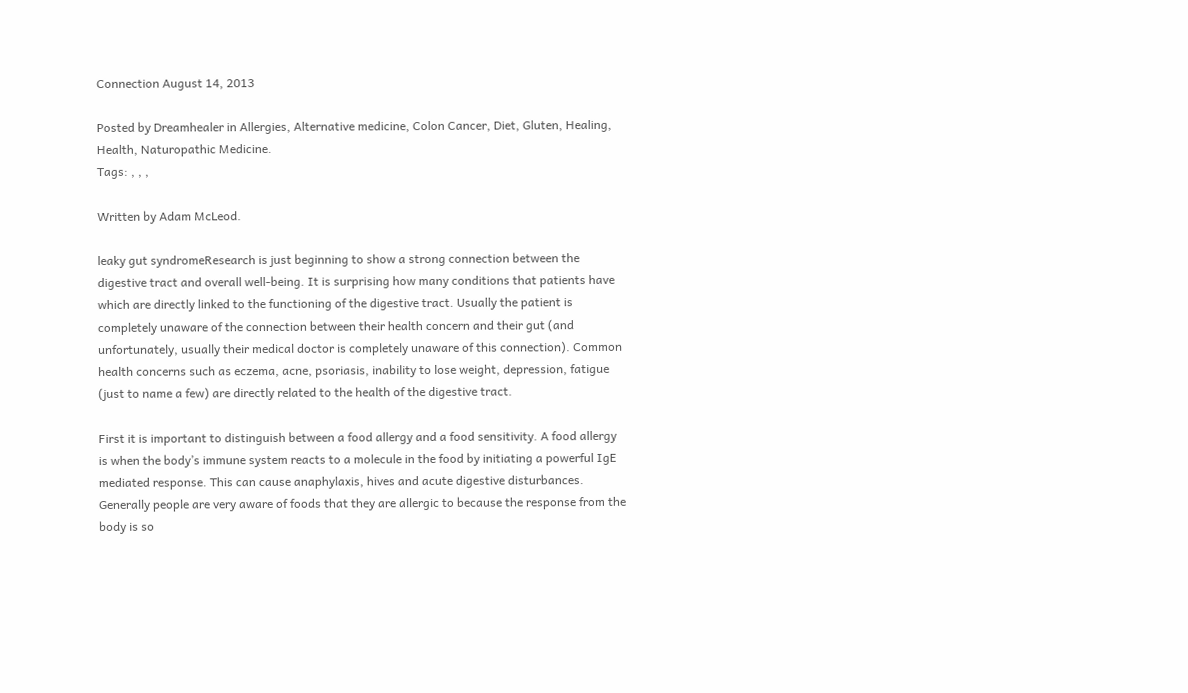Connection August 14, 2013

Posted by Dreamhealer in Allergies, Alternative medicine, Colon Cancer, Diet, Gluten, Healing, Health, Naturopathic Medicine.
Tags: , , ,

Written by Adam McLeod.

leaky gut syndromeResearch is just beginning to show a strong connection between the digestive tract and overall well-being. It is surprising how many conditions that patients have which are directly linked to the functioning of the digestive tract. Usually the patient is completely unaware of the connection between their health concern and their gut (and unfortunately, usually their medical doctor is completely unaware of this connection). Common health concerns such as eczema, acne, psoriasis, inability to lose weight, depression, fatigue (just to name a few) are directly related to the health of the digestive tract.

First it is important to distinguish between a food allergy and a food sensitivity. A food allergy is when the body’s immune system reacts to a molecule in the food by initiating a powerful IgE mediated response. This can cause anaphylaxis, hives and acute digestive disturbances. Generally people are very aware of foods that they are allergic to because the response from the body is so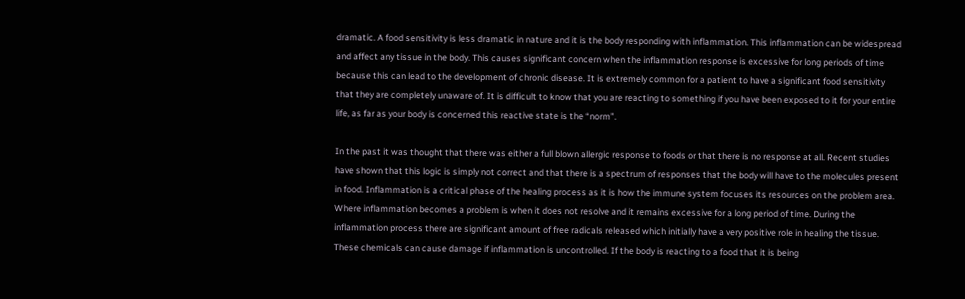dramatic. A food sensitivity is less dramatic in nature and it is the body responding with inflammation. This inflammation can be widespread and affect any tissue in the body. This causes significant concern when the inflammation response is excessive for long periods of time because this can lead to the development of chronic disease. It is extremely common for a patient to have a significant food sensitivity that they are completely unaware of. It is difficult to know that you are reacting to something if you have been exposed to it for your entire life, as far as your body is concerned this reactive state is the “norm”.

In the past it was thought that there was either a full blown allergic response to foods or that there is no response at all. Recent studies have shown that this logic is simply not correct and that there is a spectrum of responses that the body will have to the molecules present in food. Inflammation is a critical phase of the healing process as it is how the immune system focuses its resources on the problem area. Where inflammation becomes a problem is when it does not resolve and it remains excessive for a long period of time. During the inflammation process there are significant amount of free radicals released which initially have a very positive role in healing the tissue. These chemicals can cause damage if inflammation is uncontrolled. If the body is reacting to a food that it is being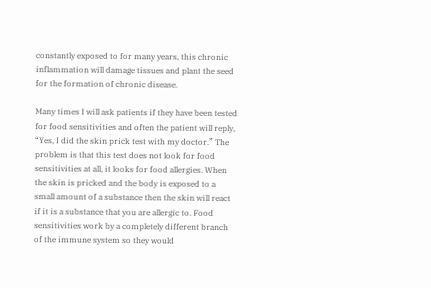constantly exposed to for many years, this chronic inflammation will damage tissues and plant the seed for the formation of chronic disease.

Many times I will ask patients if they have been tested for food sensitivities and often the patient will reply, “Yes, I did the skin prick test with my doctor.” The problem is that this test does not look for food sensitivities at all, it looks for food allergies. When the skin is pricked and the body is exposed to a small amount of a substance then the skin will react if it is a substance that you are allergic to. Food sensitivities work by a completely different branch of the immune system so they would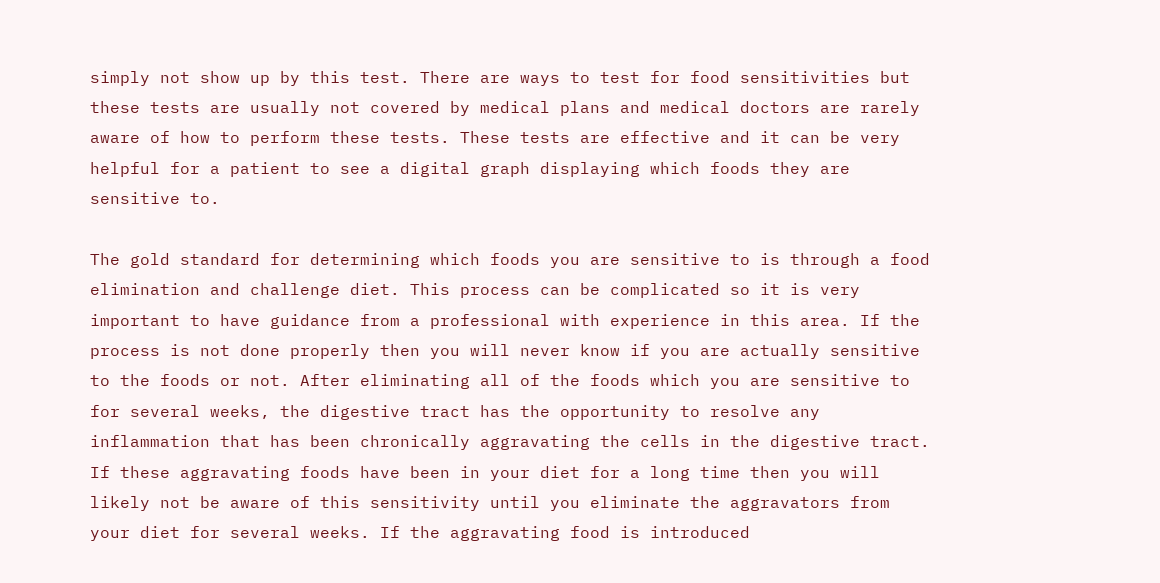simply not show up by this test. There are ways to test for food sensitivities but these tests are usually not covered by medical plans and medical doctors are rarely aware of how to perform these tests. These tests are effective and it can be very helpful for a patient to see a digital graph displaying which foods they are sensitive to.

The gold standard for determining which foods you are sensitive to is through a food elimination and challenge diet. This process can be complicated so it is very important to have guidance from a professional with experience in this area. If the process is not done properly then you will never know if you are actually sensitive to the foods or not. After eliminating all of the foods which you are sensitive to for several weeks, the digestive tract has the opportunity to resolve any inflammation that has been chronically aggravating the cells in the digestive tract. If these aggravating foods have been in your diet for a long time then you will likely not be aware of this sensitivity until you eliminate the aggravators from your diet for several weeks. If the aggravating food is introduced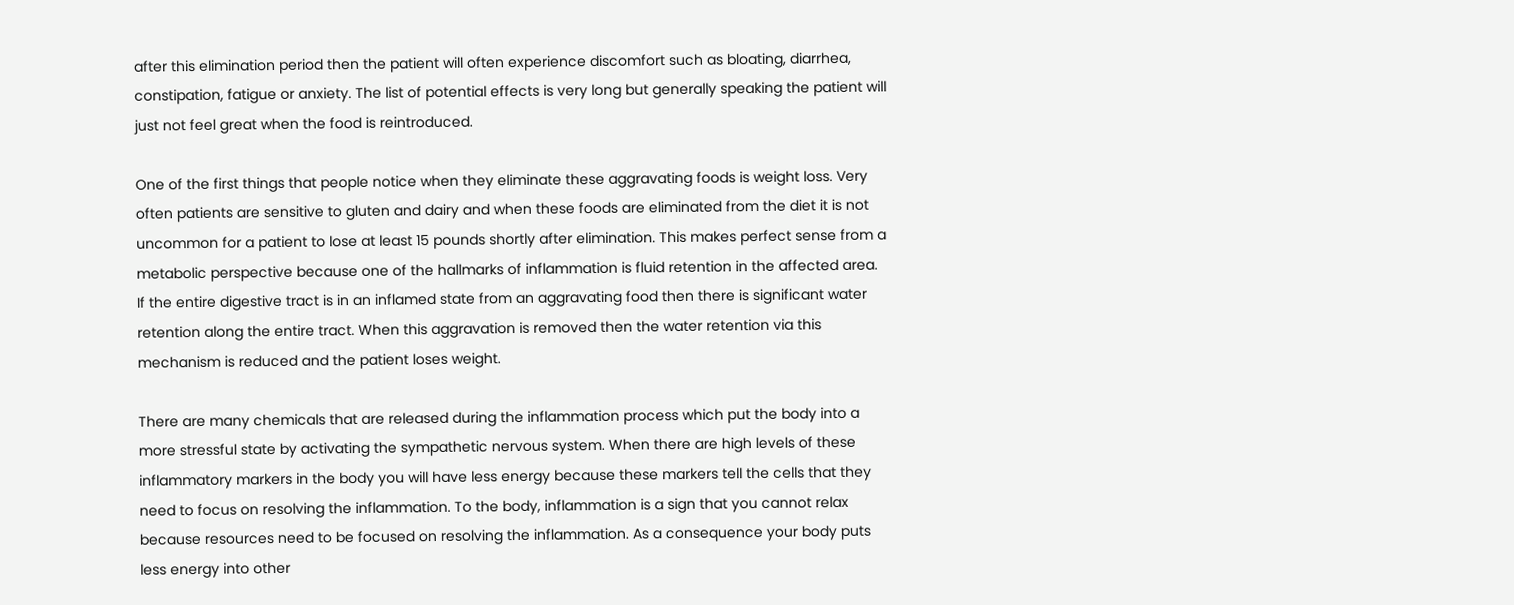after this elimination period then the patient will often experience discomfort such as bloating, diarrhea, constipation, fatigue or anxiety. The list of potential effects is very long but generally speaking the patient will just not feel great when the food is reintroduced.

One of the first things that people notice when they eliminate these aggravating foods is weight loss. Very often patients are sensitive to gluten and dairy and when these foods are eliminated from the diet it is not uncommon for a patient to lose at least 15 pounds shortly after elimination. This makes perfect sense from a metabolic perspective because one of the hallmarks of inflammation is fluid retention in the affected area. If the entire digestive tract is in an inflamed state from an aggravating food then there is significant water retention along the entire tract. When this aggravation is removed then the water retention via this mechanism is reduced and the patient loses weight.

There are many chemicals that are released during the inflammation process which put the body into a more stressful state by activating the sympathetic nervous system. When there are high levels of these inflammatory markers in the body you will have less energy because these markers tell the cells that they need to focus on resolving the inflammation. To the body, inflammation is a sign that you cannot relax because resources need to be focused on resolving the inflammation. As a consequence your body puts less energy into other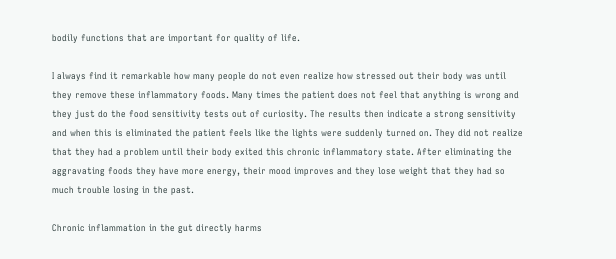bodily functions that are important for quality of life.

I always find it remarkable how many people do not even realize how stressed out their body was until they remove these inflammatory foods. Many times the patient does not feel that anything is wrong and they just do the food sensitivity tests out of curiosity. The results then indicate a strong sensitivity and when this is eliminated the patient feels like the lights were suddenly turned on. They did not realize that they had a problem until their body exited this chronic inflammatory state. After eliminating the aggravating foods they have more energy, their mood improves and they lose weight that they had so much trouble losing in the past.

Chronic inflammation in the gut directly harms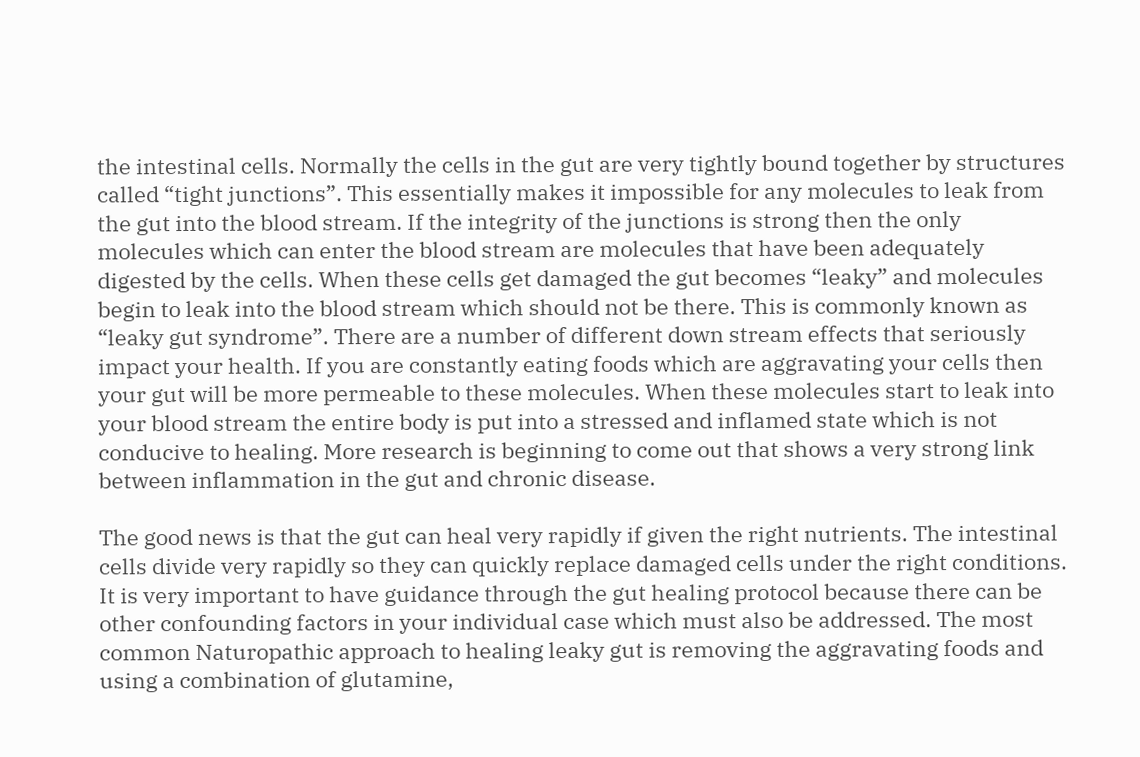the intestinal cells. Normally the cells in the gut are very tightly bound together by structures called “tight junctions”. This essentially makes it impossible for any molecules to leak from the gut into the blood stream. If the integrity of the junctions is strong then the only molecules which can enter the blood stream are molecules that have been adequately digested by the cells. When these cells get damaged the gut becomes “leaky” and molecules begin to leak into the blood stream which should not be there. This is commonly known as “leaky gut syndrome”. There are a number of different down stream effects that seriously impact your health. If you are constantly eating foods which are aggravating your cells then your gut will be more permeable to these molecules. When these molecules start to leak into your blood stream the entire body is put into a stressed and inflamed state which is not conducive to healing. More research is beginning to come out that shows a very strong link between inflammation in the gut and chronic disease.

The good news is that the gut can heal very rapidly if given the right nutrients. The intestinal cells divide very rapidly so they can quickly replace damaged cells under the right conditions. It is very important to have guidance through the gut healing protocol because there can be other confounding factors in your individual case which must also be addressed. The most common Naturopathic approach to healing leaky gut is removing the aggravating foods and using a combination of glutamine,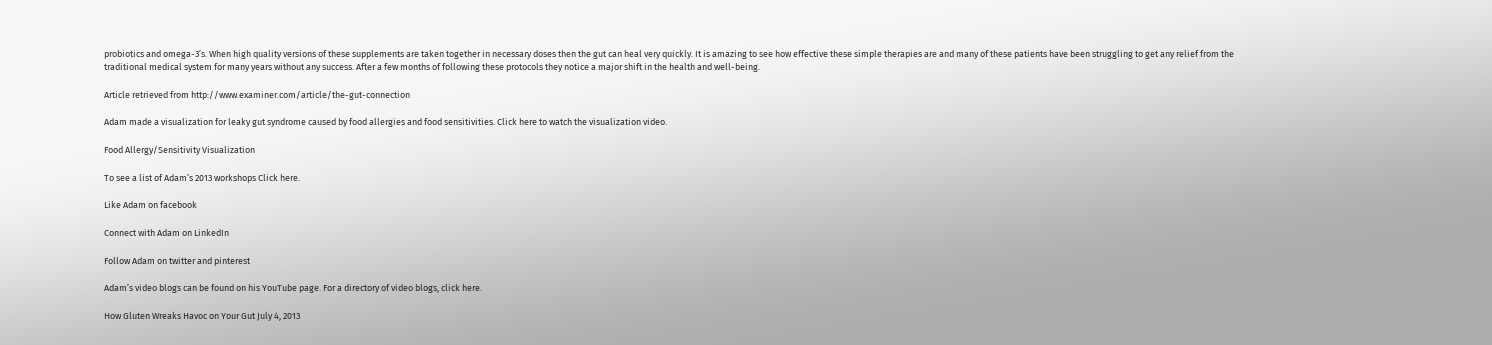probiotics and omega-3’s. When high quality versions of these supplements are taken together in necessary doses then the gut can heal very quickly. It is amazing to see how effective these simple therapies are and many of these patients have been struggling to get any relief from the traditional medical system for many years without any success. After a few months of following these protocols they notice a major shift in the health and well-being.

Article retrieved from http://www.examiner.com/article/the-gut-connection

Adam made a visualization for leaky gut syndrome caused by food allergies and food sensitivities. Click here to watch the visualization video.

Food Allergy/Sensitivity Visualization

To see a list of Adam’s 2013 workshops Click here.

Like Adam on facebook

Connect with Adam on LinkedIn

Follow Adam on twitter and pinterest

Adam’s video blogs can be found on his YouTube page. For a directory of video blogs, click here.

How Gluten Wreaks Havoc on Your Gut July 4, 2013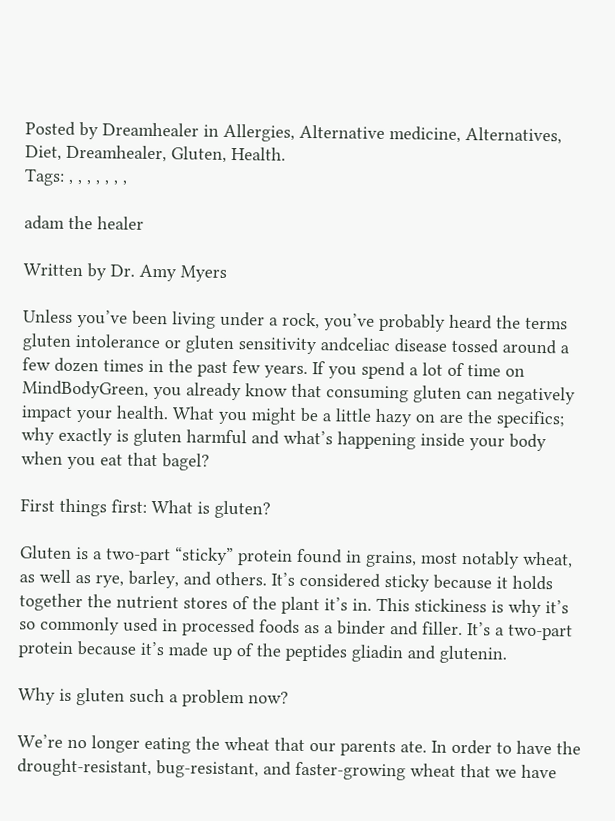Posted by Dreamhealer in Allergies, Alternative medicine, Alternatives, Diet, Dreamhealer, Gluten, Health.
Tags: , , , , , , ,

adam the healer

Written by Dr. Amy Myers

Unless you’ve been living under a rock, you’ve probably heard the terms gluten intolerance or gluten sensitivity andceliac disease tossed around a few dozen times in the past few years. If you spend a lot of time on MindBodyGreen, you already know that consuming gluten can negatively impact your health. What you might be a little hazy on are the specifics; why exactly is gluten harmful and what’s happening inside your body when you eat that bagel?

First things first: What is gluten?

Gluten is a two-part “sticky” protein found in grains, most notably wheat, as well as rye, barley, and others. It’s considered sticky because it holds together the nutrient stores of the plant it’s in. This stickiness is why it’s so commonly used in processed foods as a binder and filler. It’s a two-part protein because it’s made up of the peptides gliadin and glutenin.

Why is gluten such a problem now?

We’re no longer eating the wheat that our parents ate. In order to have the drought-resistant, bug-resistant, and faster-growing wheat that we have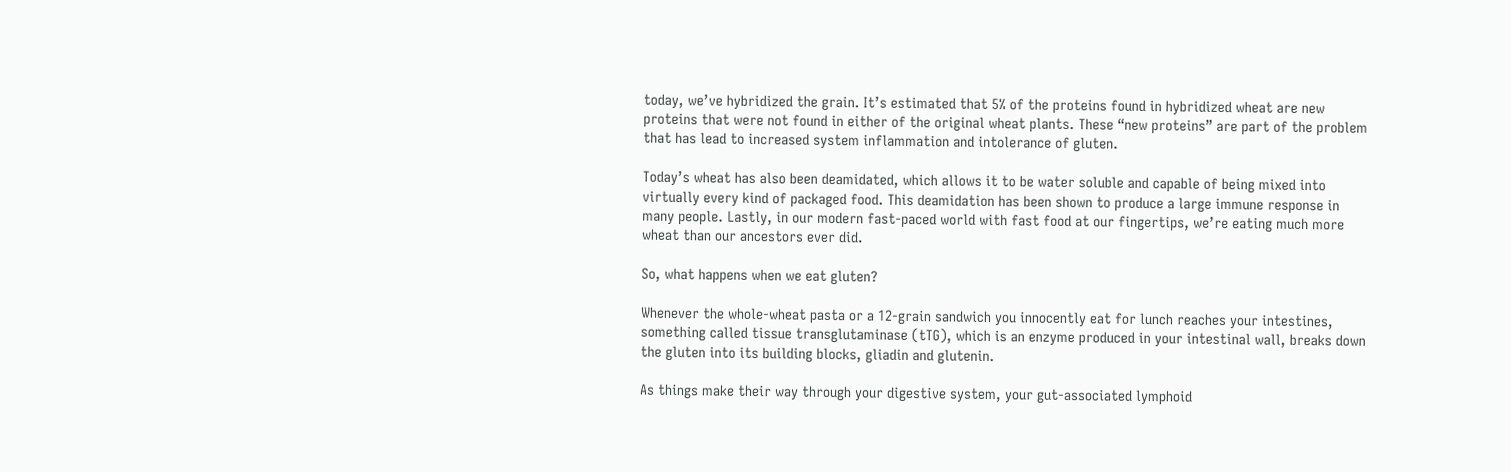today, we’ve hybridized the grain. It’s estimated that 5% of the proteins found in hybridized wheat are new proteins that were not found in either of the original wheat plants. These “new proteins” are part of the problem that has lead to increased system inflammation and intolerance of gluten.

Today’s wheat has also been deamidated, which allows it to be water soluble and capable of being mixed into virtually every kind of packaged food. This deamidation has been shown to produce a large immune response in many people. Lastly, in our modern fast-paced world with fast food at our fingertips, we’re eating much more wheat than our ancestors ever did.

So, what happens when we eat gluten?

Whenever the whole-wheat pasta or a 12-grain sandwich you innocently eat for lunch reaches your intestines, something called tissue transglutaminase (tTG), which is an enzyme produced in your intestinal wall, breaks down the gluten into its building blocks, gliadin and glutenin.

As things make their way through your digestive system, your gut-associated lymphoid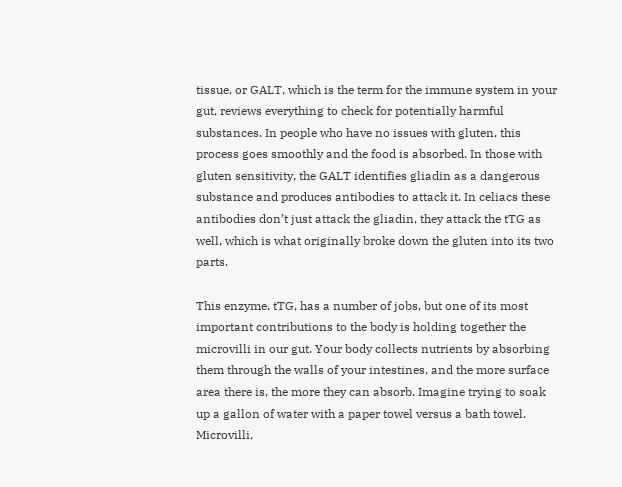tissue, or GALT, which is the term for the immune system in your gut, reviews everything to check for potentially harmful substances. In people who have no issues with gluten, this process goes smoothly and the food is absorbed. In those with gluten sensitivity, the GALT identifies gliadin as a dangerous substance and produces antibodies to attack it. In celiacs these antibodies don’t just attack the gliadin, they attack the tTG as well, which is what originally broke down the gluten into its two parts.

This enzyme, tTG, has a number of jobs, but one of its most important contributions to the body is holding together the microvilli in our gut. Your body collects nutrients by absorbing them through the walls of your intestines, and the more surface area there is, the more they can absorb. Imagine trying to soak up a gallon of water with a paper towel versus a bath towel. Microvilli,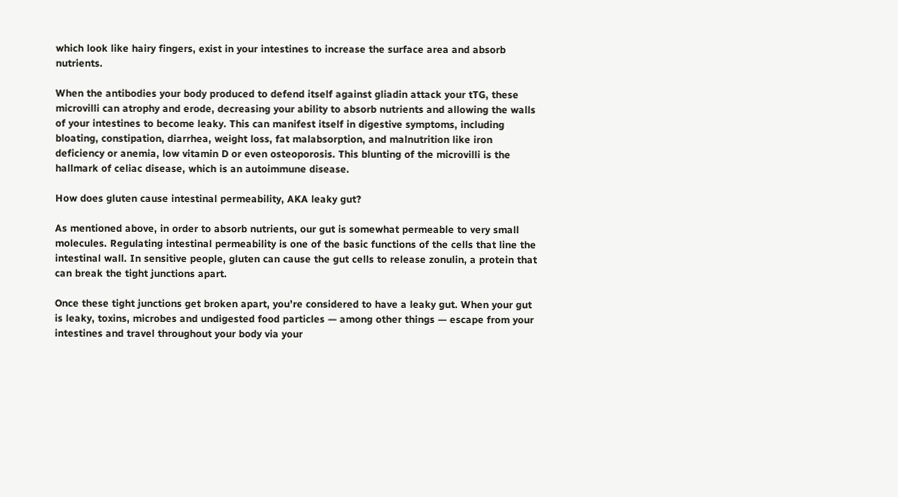which look like hairy fingers, exist in your intestines to increase the surface area and absorb nutrients.

When the antibodies your body produced to defend itself against gliadin attack your tTG, these microvilli can atrophy and erode, decreasing your ability to absorb nutrients and allowing the walls of your intestines to become leaky. This can manifest itself in digestive symptoms, including bloating, constipation, diarrhea, weight loss, fat malabsorption, and malnutrition like iron deficiency or anemia, low vitamin D or even osteoporosis. This blunting of the microvilli is the hallmark of celiac disease, which is an autoimmune disease.

How does gluten cause intestinal permeability, AKA leaky gut?

As mentioned above, in order to absorb nutrients, our gut is somewhat permeable to very small molecules. Regulating intestinal permeability is one of the basic functions of the cells that line the intestinal wall. In sensitive people, gluten can cause the gut cells to release zonulin, a protein that can break the tight junctions apart.

Once these tight junctions get broken apart, you’re considered to have a leaky gut. When your gut is leaky, toxins, microbes and undigested food particles — among other things — escape from your intestines and travel throughout your body via your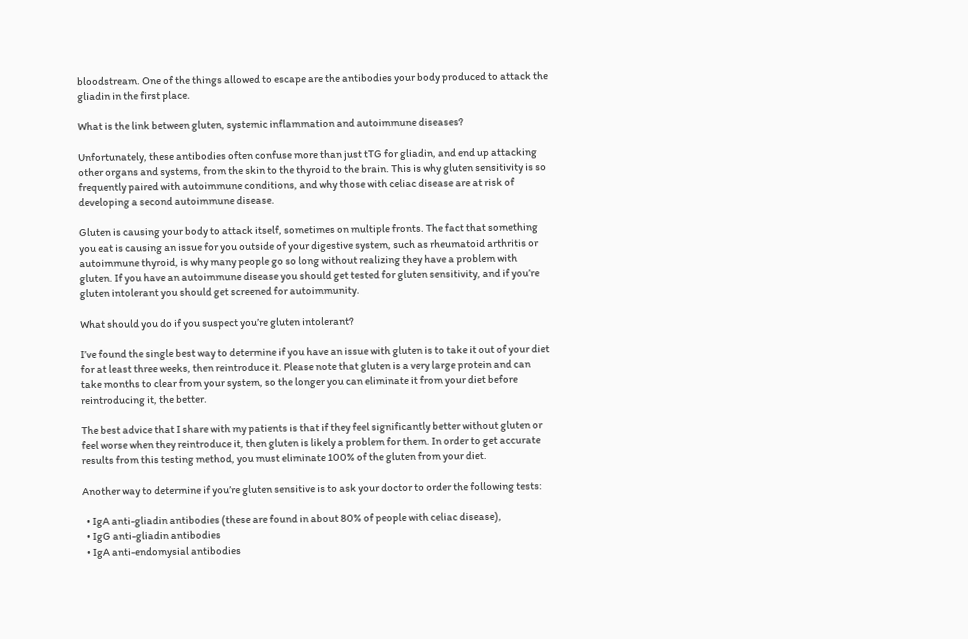bloodstream. One of the things allowed to escape are the antibodies your body produced to attack the gliadin in the first place.

What is the link between gluten, systemic inflammation and autoimmune diseases?

Unfortunately, these antibodies often confuse more than just tTG for gliadin, and end up attacking other organs and systems, from the skin to the thyroid to the brain. This is why gluten sensitivity is so frequently paired with autoimmune conditions, and why those with celiac disease are at risk of developing a second autoimmune disease.

Gluten is causing your body to attack itself, sometimes on multiple fronts. The fact that something you eat is causing an issue for you outside of your digestive system, such as rheumatoid arthritis or autoimmune thyroid, is why many people go so long without realizing they have a problem with gluten. If you have an autoimmune disease you should get tested for gluten sensitivity, and if you’re gluten intolerant you should get screened for autoimmunity.

What should you do if you suspect you’re gluten intolerant?

I’ve found the single best way to determine if you have an issue with gluten is to take it out of your diet for at least three weeks, then reintroduce it. Please note that gluten is a very large protein and can take months to clear from your system, so the longer you can eliminate it from your diet before reintroducing it, the better.

The best advice that I share with my patients is that if they feel significantly better without gluten or feel worse when they reintroduce it, then gluten is likely a problem for them. In order to get accurate results from this testing method, you must eliminate 100% of the gluten from your diet.

Another way to determine if you’re gluten sensitive is to ask your doctor to order the following tests:

  • IgA anti-gliadin antibodies (these are found in about 80% of people with celiac disease),
  • IgG anti-gliadin antibodies
  • IgA anti-endomysial antibodies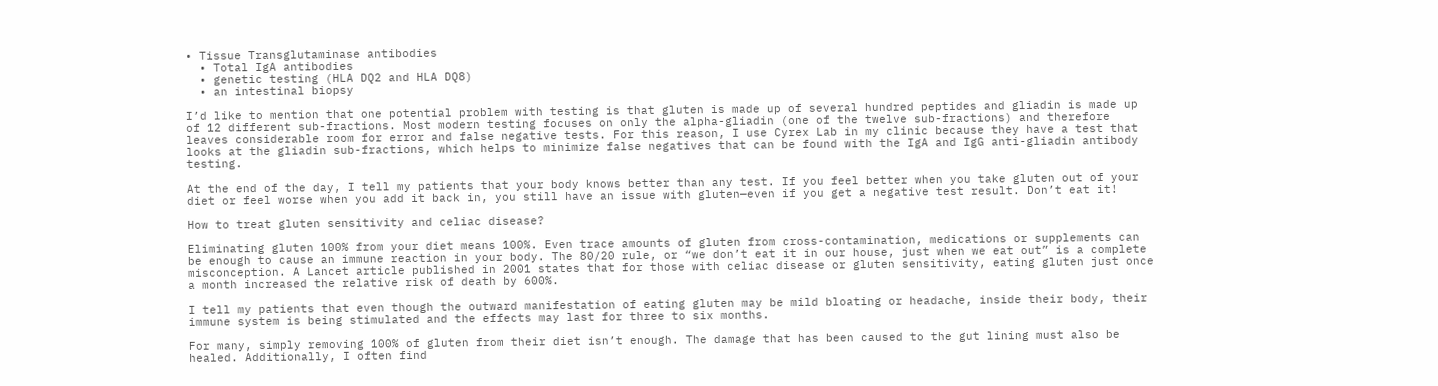• Tissue Transglutaminase antibodies
  • Total IgA antibodies
  • genetic testing (HLA DQ2 and HLA DQ8)
  • an intestinal biopsy

I’d like to mention that one potential problem with testing is that gluten is made up of several hundred peptides and gliadin is made up of 12 different sub-fractions. Most modern testing focuses on only the alpha-gliadin (one of the twelve sub-fractions) and therefore leaves considerable room for error and false negative tests. For this reason, I use Cyrex Lab in my clinic because they have a test that looks at the gliadin sub-fractions, which helps to minimize false negatives that can be found with the IgA and IgG anti-gliadin antibody testing.

At the end of the day, I tell my patients that your body knows better than any test. If you feel better when you take gluten out of your diet or feel worse when you add it back in, you still have an issue with gluten—even if you get a negative test result. Don’t eat it!

How to treat gluten sensitivity and celiac disease?

Eliminating gluten 100% from your diet means 100%. Even trace amounts of gluten from cross-contamination, medications or supplements can be enough to cause an immune reaction in your body. The 80/20 rule, or “we don’t eat it in our house, just when we eat out” is a complete misconception. A Lancet article published in 2001 states that for those with celiac disease or gluten sensitivity, eating gluten just once a month increased the relative risk of death by 600%.

I tell my patients that even though the outward manifestation of eating gluten may be mild bloating or headache, inside their body, their immune system is being stimulated and the effects may last for three to six months.

For many, simply removing 100% of gluten from their diet isn’t enough. The damage that has been caused to the gut lining must also be healed. Additionally, I often find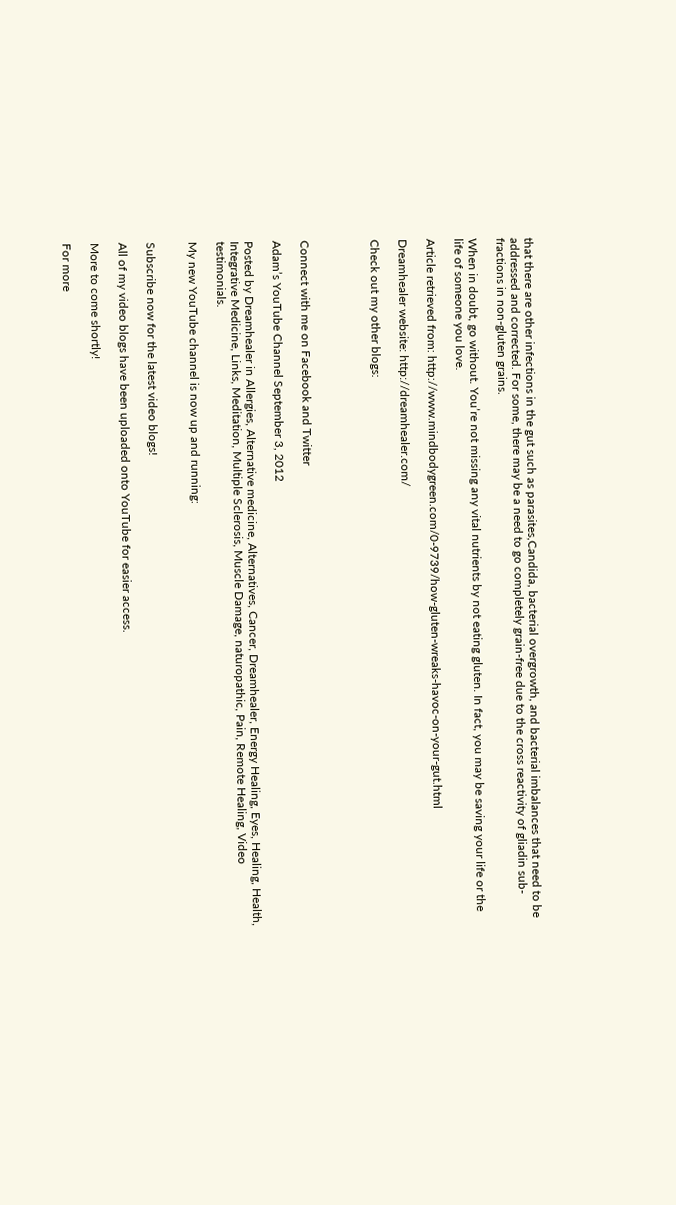that there are other infections in the gut such as parasites,Candida, bacterial overgrowth, and bacterial imbalances that need to be addressed and corrected. For some, there may be a need to go completely grain-free due to the cross reactivity of gliadin sub-fractions in non-gluten grains.

When in doubt, go without. You’re not missing any vital nutrients by not eating gluten. In fact, you may be saving your life or the life of someone you love.

Article retrieved from: http://www.mindbodygreen.com/0-9739/how-gluten-wreaks-havoc-on-your-gut.html

Dreamhealer website: http://dreamhealer.com/

Check out my other blogs:




Connect with me on Facebook and Twitter

Adam’s YouTube Channel September 3, 2012

Posted by Dreamhealer in Allergies, Alternative medicine, Alternatives, Cancer, Dreamhealer, Energy Healing, Eyes, Healing, Health, Integrative Medicine, Links, Meditation, Multiple Sclerosis, Muscle Damage, naturopathic, Pain, Remote Healing, Video testimonials.

My new YouTube channel is now up and running:


Subscribe now for the latest video blogs!

All of my video blogs have been uploaded onto YouTube for easier access.

More to come shortly!

For more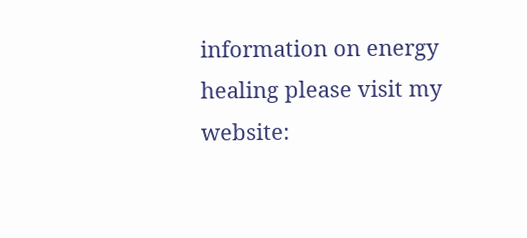information on energy healing please visit my website: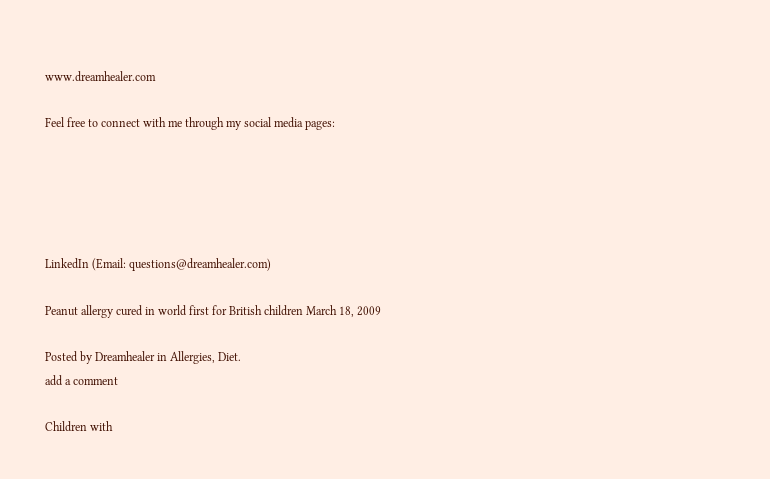www.dreamhealer.com

Feel free to connect with me through my social media pages:





LinkedIn (Email: questions@dreamhealer.com)

Peanut allergy cured in world first for British children March 18, 2009

Posted by Dreamhealer in Allergies, Diet.
add a comment

Children with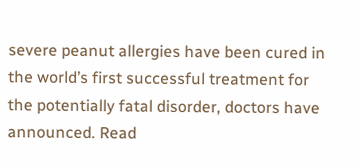severe peanut allergies have been cured in the world’s first successful treatment for the potentially fatal disorder, doctors have announced. Read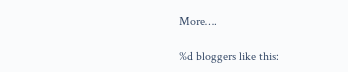More….

%d bloggers like this: